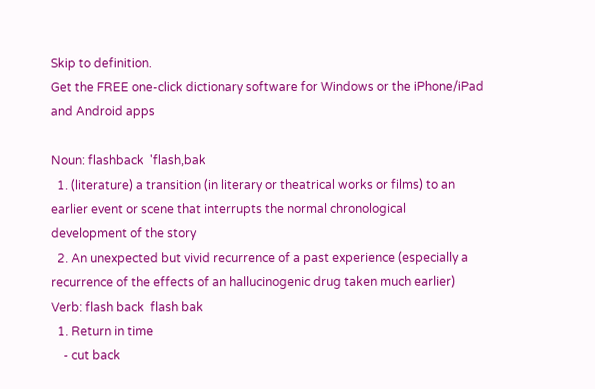Skip to definition.
Get the FREE one-click dictionary software for Windows or the iPhone/iPad and Android apps

Noun: flashback  'flash,bak
  1. (literature) a transition (in literary or theatrical works or films) to an earlier event or scene that interrupts the normal chronological development of the story
  2. An unexpected but vivid recurrence of a past experience (especially a recurrence of the effects of an hallucinogenic drug taken much earlier)
Verb: flash back  flash bak
  1. Return in time
    - cut back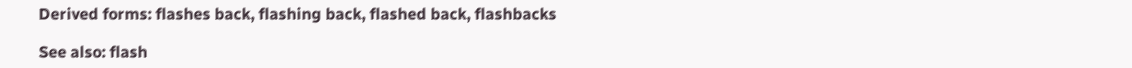Derived forms: flashes back, flashing back, flashed back, flashbacks

See also: flash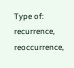Type of: recurrence, reoccurrence,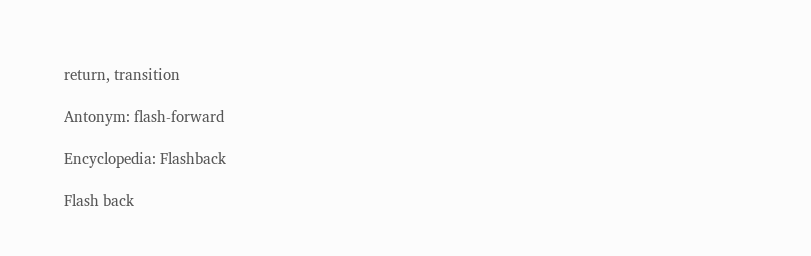return, transition

Antonym: flash-forward

Encyclopedia: Flashback

Flash back